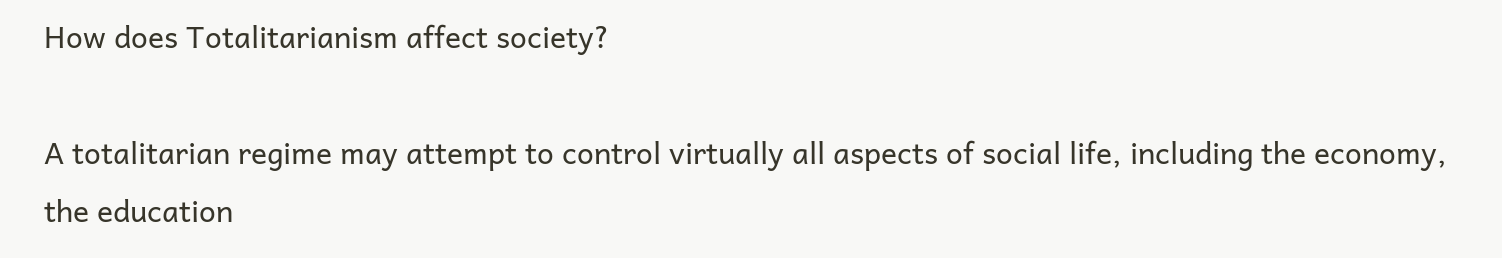How does Totalitarianism affect society?

A totalitarian regime may attempt to control virtually all aspects of social life, including the economy, the education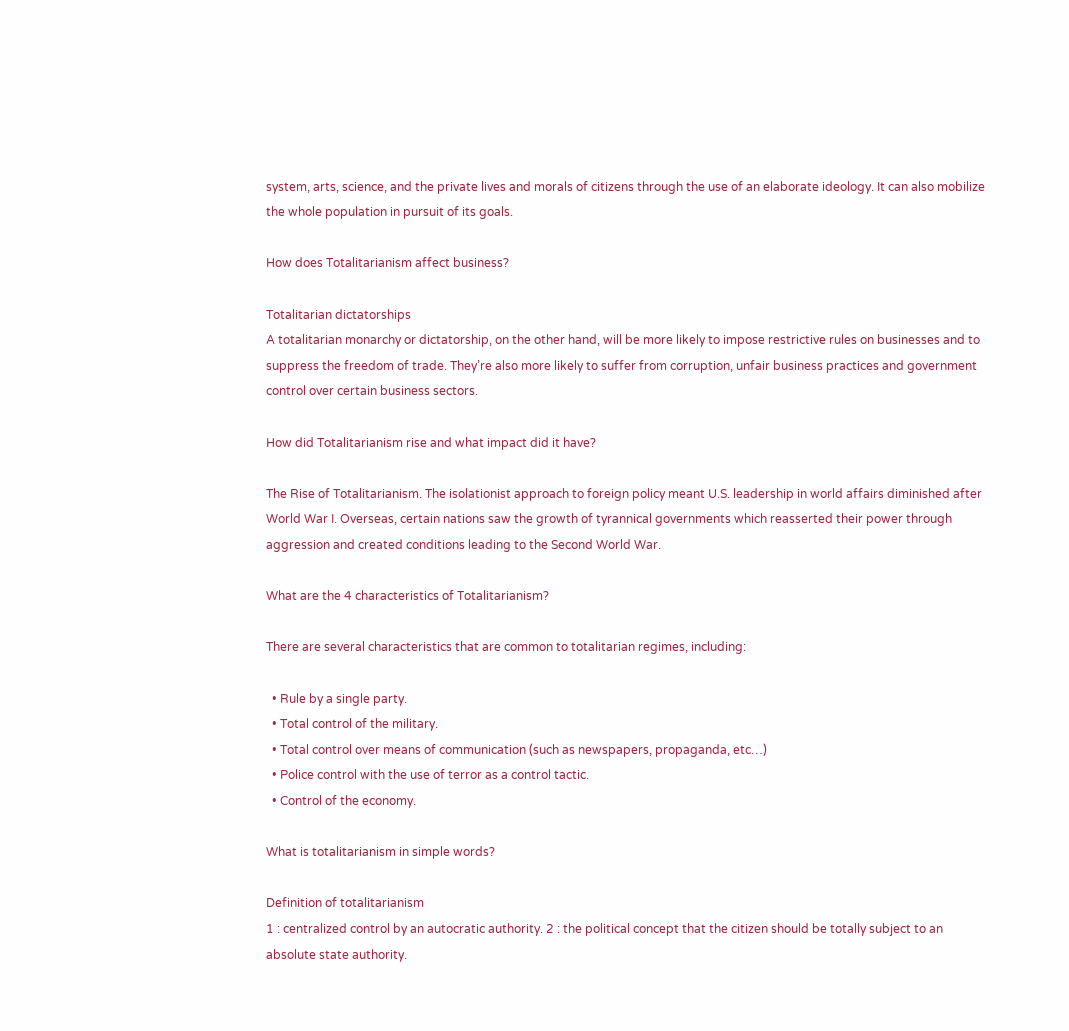system, arts, science, and the private lives and morals of citizens through the use of an elaborate ideology. It can also mobilize the whole population in pursuit of its goals.

How does Totalitarianism affect business?

Totalitarian dictatorships
A totalitarian monarchy or dictatorship, on the other hand, will be more likely to impose restrictive rules on businesses and to suppress the freedom of trade. They’re also more likely to suffer from corruption, unfair business practices and government control over certain business sectors.

How did Totalitarianism rise and what impact did it have?

The Rise of Totalitarianism. The isolationist approach to foreign policy meant U.S. leadership in world affairs diminished after World War I. Overseas, certain nations saw the growth of tyrannical governments which reasserted their power through aggression and created conditions leading to the Second World War.

What are the 4 characteristics of Totalitarianism?

There are several characteristics that are common to totalitarian regimes, including:

  • Rule by a single party.
  • Total control of the military.
  • Total control over means of communication (such as newspapers, propaganda, etc…)
  • Police control with the use of terror as a control tactic.
  • Control of the economy.

What is totalitarianism in simple words?

Definition of totalitarianism
1 : centralized control by an autocratic authority. 2 : the political concept that the citizen should be totally subject to an absolute state authority.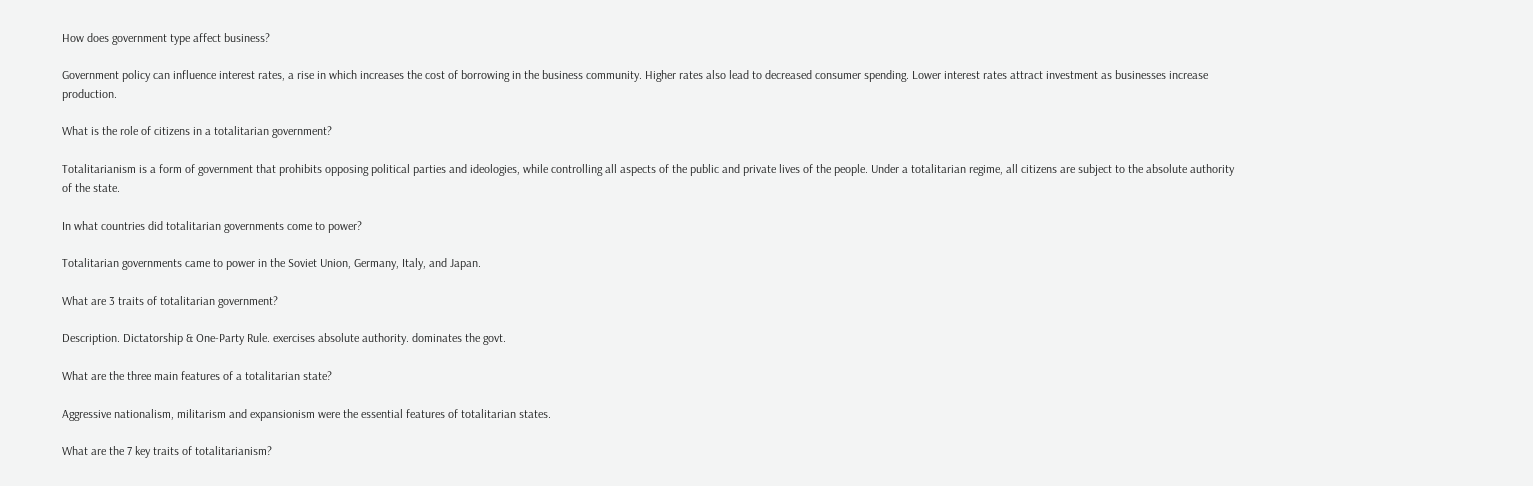How does government type affect business?

Government policy can influence interest rates, a rise in which increases the cost of borrowing in the business community. Higher rates also lead to decreased consumer spending. Lower interest rates attract investment as businesses increase production.

What is the role of citizens in a totalitarian government?

Totalitarianism is a form of government that prohibits opposing political parties and ideologies, while controlling all aspects of the public and private lives of the people. Under a totalitarian regime, all citizens are subject to the absolute authority of the state.

In what countries did totalitarian governments come to power?

Totalitarian governments came to power in the Soviet Union, Germany, Italy, and Japan.

What are 3 traits of totalitarian government?

Description. Dictatorship & One-Party Rule. exercises absolute authority. dominates the govt.

What are the three main features of a totalitarian state?

Aggressive nationalism, militarism and expansionism were the essential features of totalitarian states.

What are the 7 key traits of totalitarianism?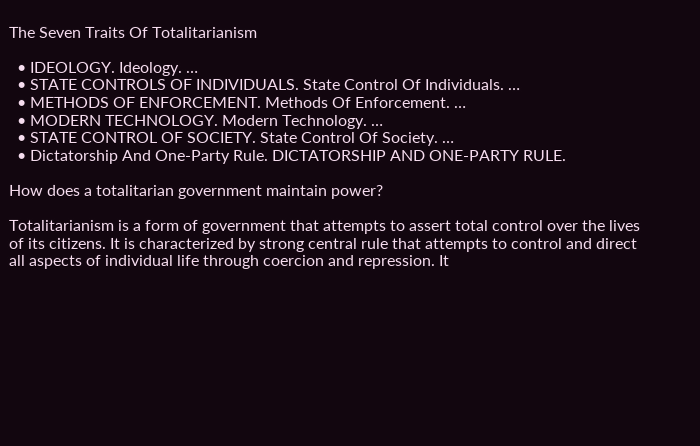The Seven Traits Of Totalitarianism

  • IDEOLOGY. Ideology. …
  • STATE CONTROLS OF INDIVIDUALS. State Control Of Individuals. …
  • METHODS OF ENFORCEMENT. Methods Of Enforcement. …
  • MODERN TECHNOLOGY. Modern Technology. …
  • STATE CONTROL OF SOCIETY. State Control Of Society. …
  • Dictatorship And One-Party Rule. DICTATORSHIP AND ONE-PARTY RULE.

How does a totalitarian government maintain power?

Totalitarianism is a form of government that attempts to assert total control over the lives of its citizens. It is characterized by strong central rule that attempts to control and direct all aspects of individual life through coercion and repression. It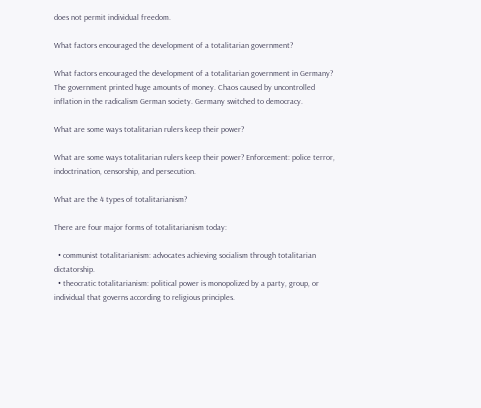does not permit individual freedom.

What factors encouraged the development of a totalitarian government?

What factors encouraged the development of a totalitarian government in Germany? The government printed huge amounts of money. Chaos caused by uncontrolled inflation in the radicalism German society. Germany switched to democracy.

What are some ways totalitarian rulers keep their power?

What are some ways totalitarian rulers keep their power? Enforcement: police terror, indoctrination, censorship, and persecution.

What are the 4 types of totalitarianism?

There are four major forms of totalitarianism today:

  • communist totalitarianism: advocates achieving socialism through totalitarian dictatorship.
  • theocratic totalitarianism: political power is monopolized by a party, group, or individual that governs according to religious principles.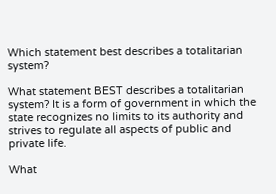Which statement best describes a totalitarian system?

What statement BEST describes a totalitarian system? It is a form of government in which the state recognizes no limits to its authority and strives to regulate all aspects of public and private life.

What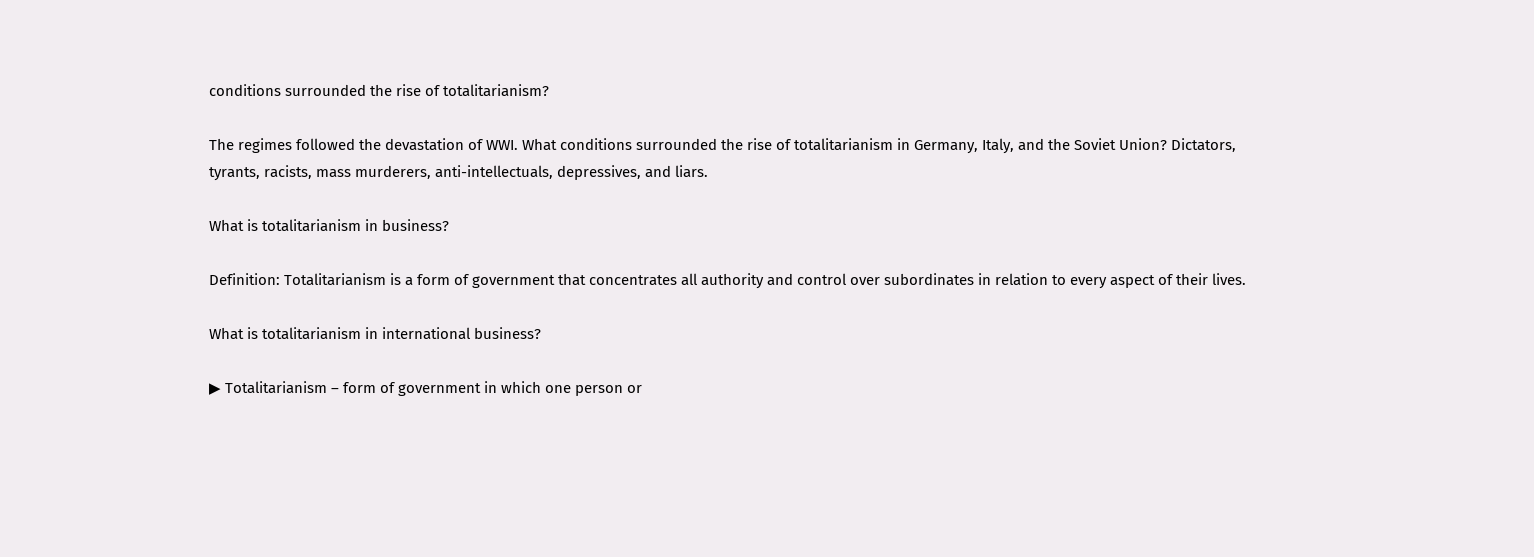conditions surrounded the rise of totalitarianism?

The regimes followed the devastation of WWI. What conditions surrounded the rise of totalitarianism in Germany, Italy, and the Soviet Union? Dictators, tyrants, racists, mass murderers, anti-intellectuals, depressives, and liars.

What is totalitarianism in business?

Definition: Totalitarianism is a form of government that concentrates all authority and control over subordinates in relation to every aspect of their lives.

What is totalitarianism in international business?

▶ Totalitarianism – form of government in which one person or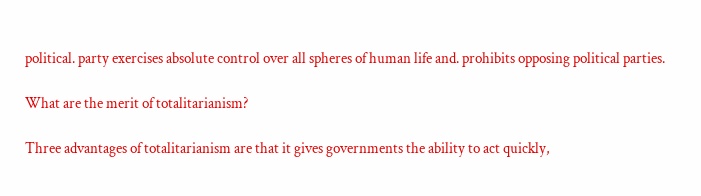political. party exercises absolute control over all spheres of human life and. prohibits opposing political parties.

What are the merit of totalitarianism?

Three advantages of totalitarianism are that it gives governments the ability to act quickly,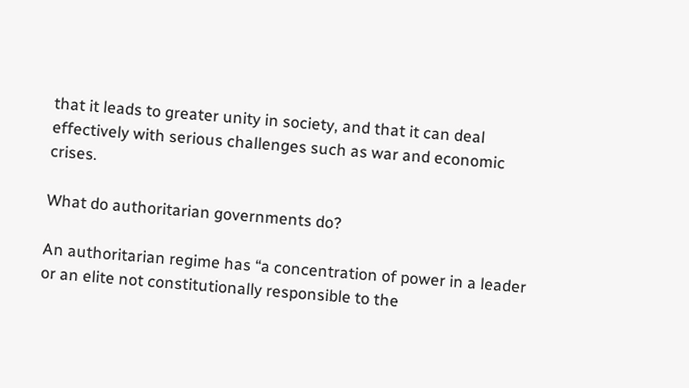that it leads to greater unity in society, and that it can deal effectively with serious challenges such as war and economic crises.

What do authoritarian governments do?

An authoritarian regime has “a concentration of power in a leader or an elite not constitutionally responsible to the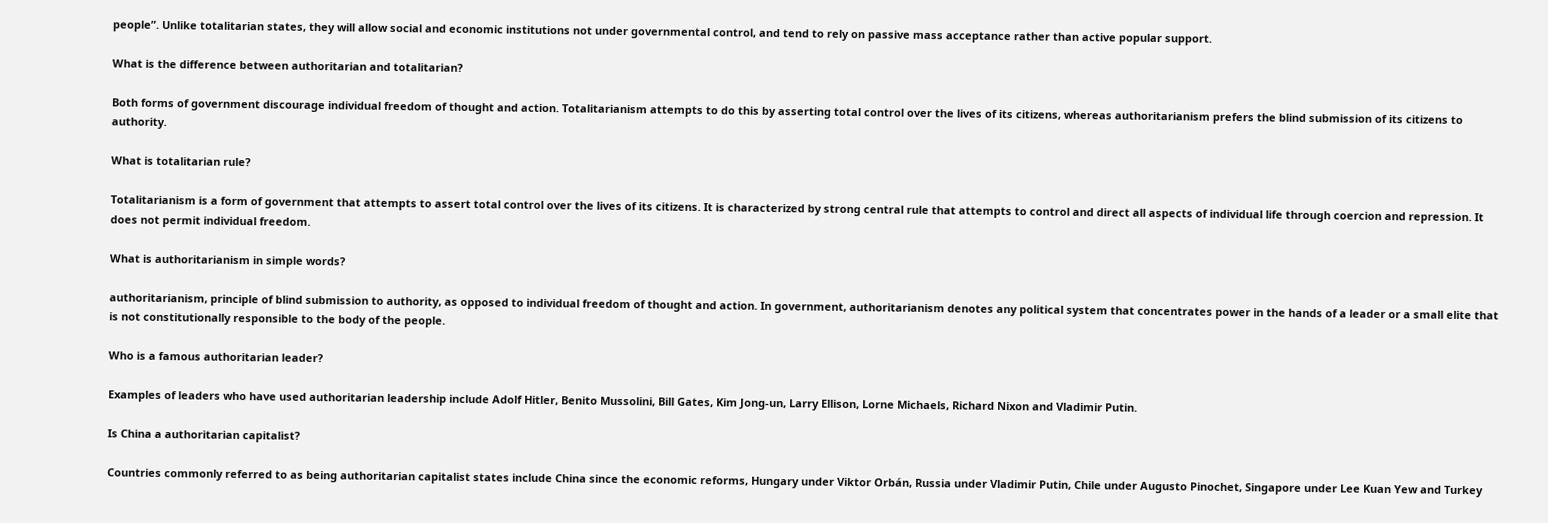people”. Unlike totalitarian states, they will allow social and economic institutions not under governmental control, and tend to rely on passive mass acceptance rather than active popular support.

What is the difference between authoritarian and totalitarian?

Both forms of government discourage individual freedom of thought and action. Totalitarianism attempts to do this by asserting total control over the lives of its citizens, whereas authoritarianism prefers the blind submission of its citizens to authority.

What is totalitarian rule?

Totalitarianism is a form of government that attempts to assert total control over the lives of its citizens. It is characterized by strong central rule that attempts to control and direct all aspects of individual life through coercion and repression. It does not permit individual freedom.

What is authoritarianism in simple words?

authoritarianism, principle of blind submission to authority, as opposed to individual freedom of thought and action. In government, authoritarianism denotes any political system that concentrates power in the hands of a leader or a small elite that is not constitutionally responsible to the body of the people.

Who is a famous authoritarian leader?

Examples of leaders who have used authoritarian leadership include Adolf Hitler, Benito Mussolini, Bill Gates, Kim Jong-un, Larry Ellison, Lorne Michaels, Richard Nixon and Vladimir Putin.

Is China a authoritarian capitalist?

Countries commonly referred to as being authoritarian capitalist states include China since the economic reforms, Hungary under Viktor Orbán, Russia under Vladimir Putin, Chile under Augusto Pinochet, Singapore under Lee Kuan Yew and Turkey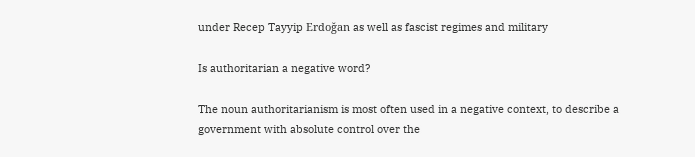under Recep Tayyip Erdoğan as well as fascist regimes and military

Is authoritarian a negative word?

The noun authoritarianism is most often used in a negative context, to describe a government with absolute control over the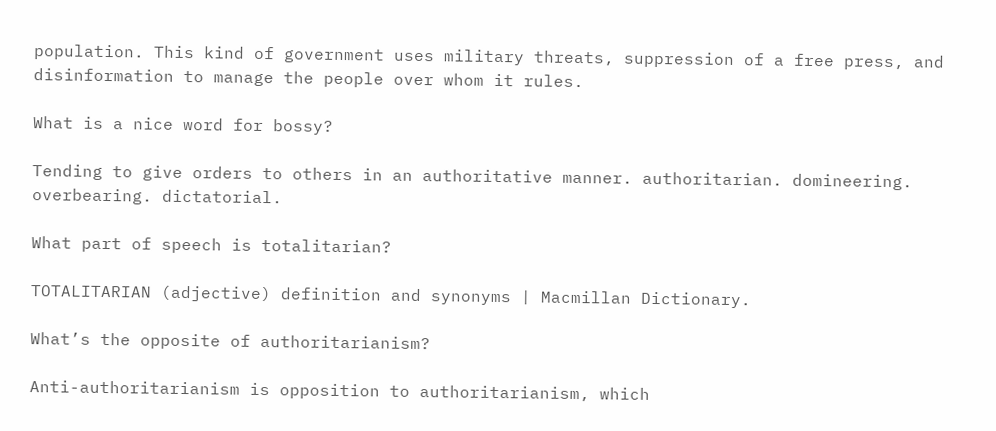population. This kind of government uses military threats, suppression of a free press, and disinformation to manage the people over whom it rules.

What is a nice word for bossy?

Tending to give orders to others in an authoritative manner. authoritarian. domineering. overbearing. dictatorial.

What part of speech is totalitarian?

TOTALITARIAN (adjective) definition and synonyms | Macmillan Dictionary.

What’s the opposite of authoritarianism?

Anti-authoritarianism is opposition to authoritarianism, which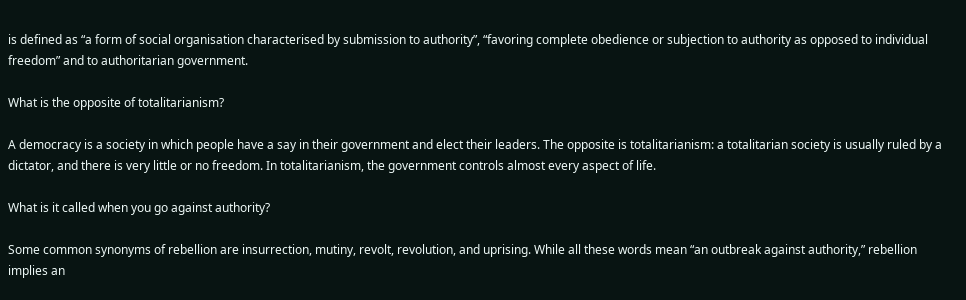is defined as “a form of social organisation characterised by submission to authority”, “favoring complete obedience or subjection to authority as opposed to individual freedom” and to authoritarian government.

What is the opposite of totalitarianism?

A democracy is a society in which people have a say in their government and elect their leaders. The opposite is totalitarianism: a totalitarian society is usually ruled by a dictator, and there is very little or no freedom. In totalitarianism, the government controls almost every aspect of life.

What is it called when you go against authority?

Some common synonyms of rebellion are insurrection, mutiny, revolt, revolution, and uprising. While all these words mean “an outbreak against authority,” rebellion implies an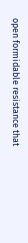open formidable resistance that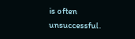is often unsuccessful.